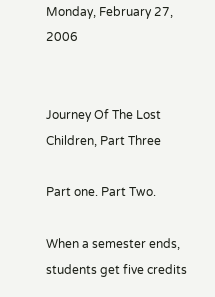Monday, February 27, 2006


Journey Of The Lost Children, Part Three

Part one. Part Two.

When a semester ends, students get five credits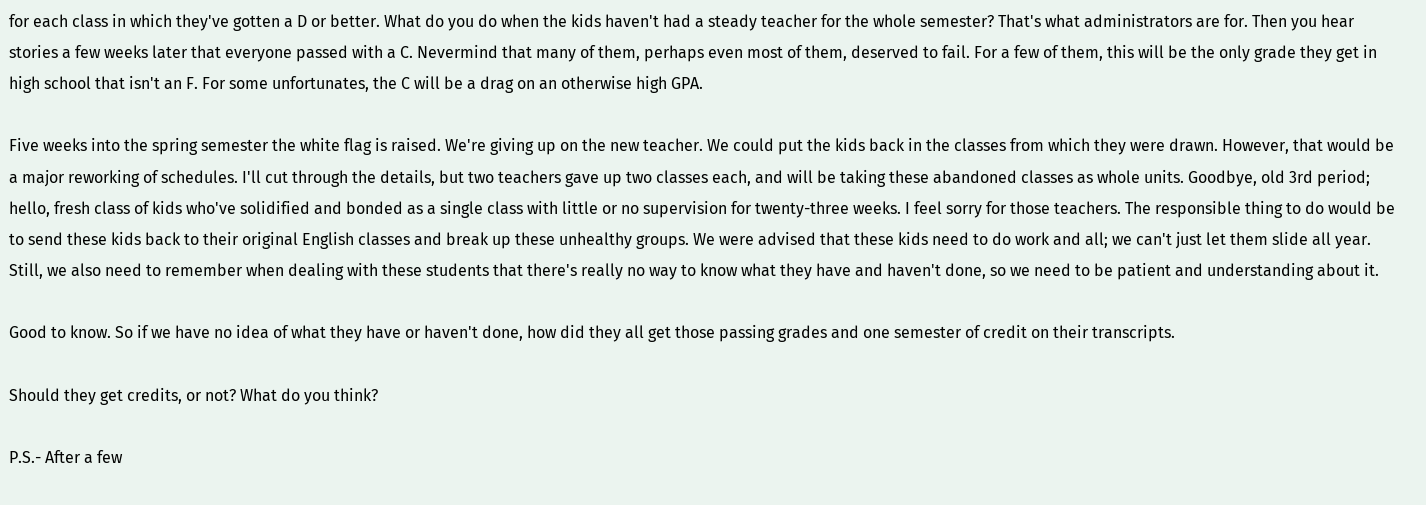for each class in which they've gotten a D or better. What do you do when the kids haven't had a steady teacher for the whole semester? That's what administrators are for. Then you hear stories a few weeks later that everyone passed with a C. Nevermind that many of them, perhaps even most of them, deserved to fail. For a few of them, this will be the only grade they get in high school that isn't an F. For some unfortunates, the C will be a drag on an otherwise high GPA.

Five weeks into the spring semester the white flag is raised. We're giving up on the new teacher. We could put the kids back in the classes from which they were drawn. However, that would be a major reworking of schedules. I'll cut through the details, but two teachers gave up two classes each, and will be taking these abandoned classes as whole units. Goodbye, old 3rd period; hello, fresh class of kids who've solidified and bonded as a single class with little or no supervision for twenty-three weeks. I feel sorry for those teachers. The responsible thing to do would be to send these kids back to their original English classes and break up these unhealthy groups. We were advised that these kids need to do work and all; we can't just let them slide all year. Still, we also need to remember when dealing with these students that there's really no way to know what they have and haven't done, so we need to be patient and understanding about it.

Good to know. So if we have no idea of what they have or haven't done, how did they all get those passing grades and one semester of credit on their transcripts.

Should they get credits, or not? What do you think?

P.S.- After a few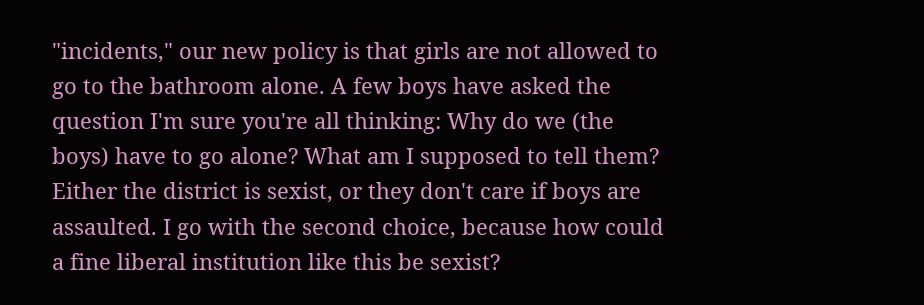"incidents," our new policy is that girls are not allowed to go to the bathroom alone. A few boys have asked the question I'm sure you're all thinking: Why do we (the boys) have to go alone? What am I supposed to tell them? Either the district is sexist, or they don't care if boys are assaulted. I go with the second choice, because how could a fine liberal institution like this be sexist?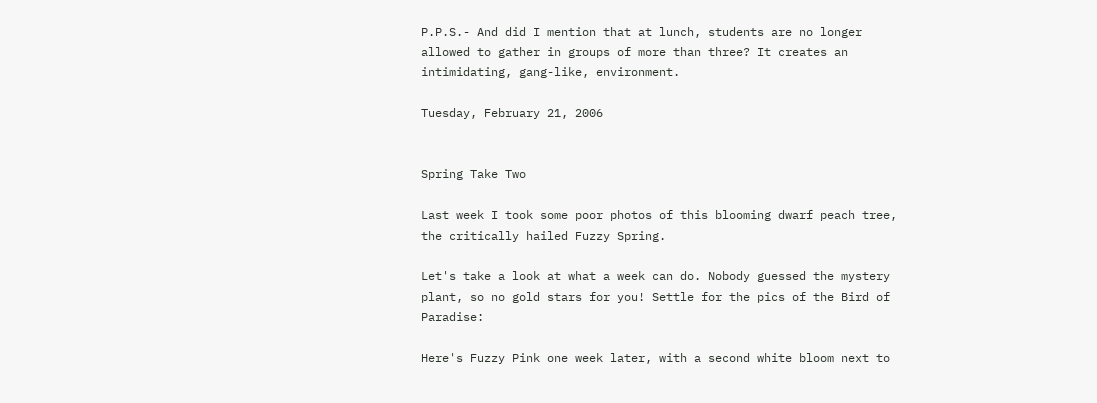P.P.S.- And did I mention that at lunch, students are no longer allowed to gather in groups of more than three? It creates an intimidating, gang-like, environment.

Tuesday, February 21, 2006


Spring Take Two

Last week I took some poor photos of this blooming dwarf peach tree, the critically hailed Fuzzy Spring.

Let's take a look at what a week can do. Nobody guessed the mystery plant, so no gold stars for you! Settle for the pics of the Bird of Paradise:

Here's Fuzzy Pink one week later, with a second white bloom next to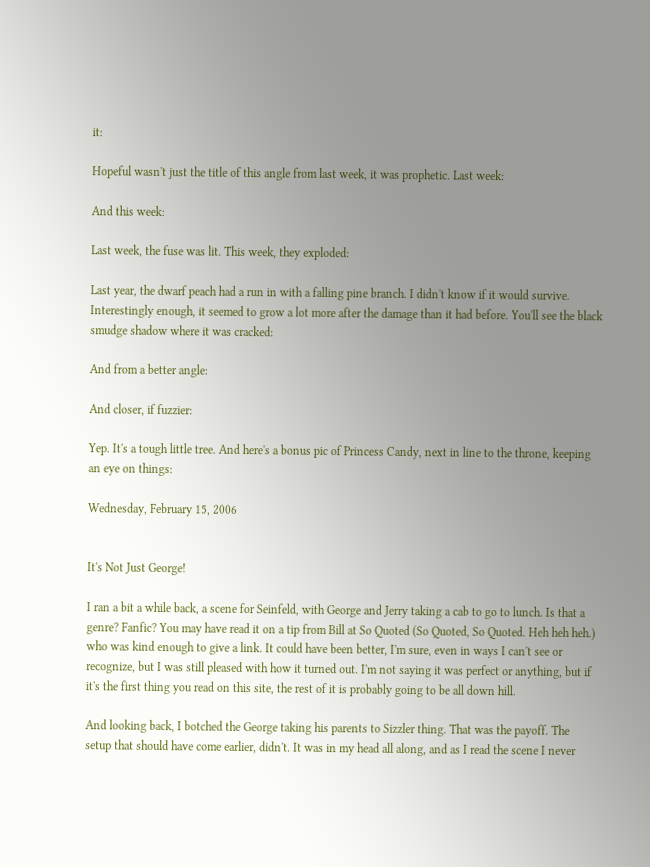it:

Hopeful wasn't just the title of this angle from last week, it was prophetic. Last week:

And this week:

Last week, the fuse was lit. This week, they exploded:

Last year, the dwarf peach had a run in with a falling pine branch. I didn't know if it would survive. Interestingly enough, it seemed to grow a lot more after the damage than it had before. You'll see the black smudge shadow where it was cracked:

And from a better angle:

And closer, if fuzzier:

Yep. It's a tough little tree. And here's a bonus pic of Princess Candy, next in line to the throne, keeping an eye on things:

Wednesday, February 15, 2006


It's Not Just George!

I ran a bit a while back, a scene for Seinfeld, with George and Jerry taking a cab to go to lunch. Is that a genre? Fanfic? You may have read it on a tip from Bill at So Quoted (So Quoted, So Quoted. Heh heh heh.) who was kind enough to give a link. It could have been better, I'm sure, even in ways I can't see or recognize, but I was still pleased with how it turned out. I'm not saying it was perfect or anything, but if it's the first thing you read on this site, the rest of it is probably going to be all down hill.

And looking back, I botched the George taking his parents to Sizzler thing. That was the payoff. The setup that should have come earlier, didn't. It was in my head all along, and as I read the scene I never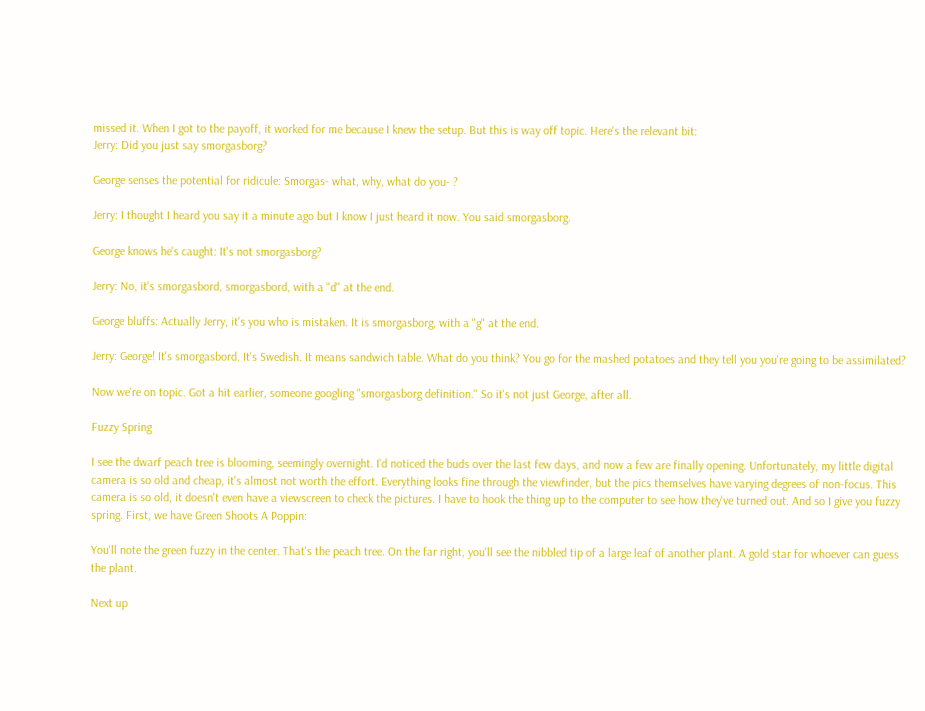missed it. When I got to the payoff, it worked for me because I knew the setup. But this is way off topic. Here's the relevant bit:
Jerry: Did you just say smorgasborg?

George senses the potential for ridicule: Smorgas- what, why, what do you- ?

Jerry: I thought I heard you say it a minute ago but I know I just heard it now. You said smorgasborg.

George knows he's caught: It's not smorgasborg?

Jerry: No, it's smorgasbord, smorgasbord, with a "d" at the end.

George bluffs: Actually Jerry, it's you who is mistaken. It is smorgasborg, with a "g" at the end.

Jerry: George! It's smorgasbord. It's Swedish. It means sandwich table. What do you think? You go for the mashed potatoes and they tell you you're going to be assimilated?

Now we're on topic. Got a hit earlier, someone googling "smorgasborg definition." So it's not just George, after all.

Fuzzy Spring

I see the dwarf peach tree is blooming, seemingly overnight. I'd noticed the buds over the last few days, and now a few are finally opening. Unfortunately, my little digital camera is so old and cheap, it's almost not worth the effort. Everything looks fine through the viewfinder, but the pics themselves have varying degrees of non-focus. This camera is so old, it doesn't even have a viewscreen to check the pictures. I have to hook the thing up to the computer to see how they've turned out. And so I give you fuzzy spring. First, we have Green Shoots A Poppin:

You'll note the green fuzzy in the center. That's the peach tree. On the far right, you'll see the nibbled tip of a large leaf of another plant. A gold star for whoever can guess the plant.

Next up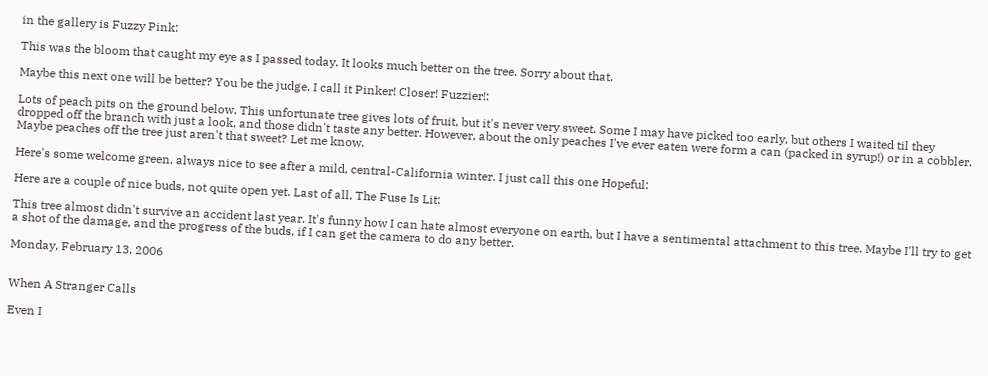in the gallery is Fuzzy Pink:

This was the bloom that caught my eye as I passed today. It looks much better on the tree. Sorry about that.

Maybe this next one will be better? You be the judge. I call it Pinker! Closer! Fuzzier!:

Lots of peach pits on the ground below. This unfortunate tree gives lots of fruit, but it's never very sweet. Some I may have picked too early, but others I waited til they dropped off the branch with just a look, and those didn't taste any better. However, about the only peaches I've ever eaten were form a can (packed in syrup!) or in a cobbler. Maybe peaches off the tree just aren't that sweet? Let me know.

Here's some welcome green, always nice to see after a mild, central-California winter. I just call this one Hopeful:

Here are a couple of nice buds, not quite open yet. Last of all, The Fuse Is Lit:

This tree almost didn't survive an accident last year. It's funny how I can hate almost everyone on earth, but I have a sentimental attachment to this tree. Maybe I'll try to get a shot of the damage, and the progress of the buds, if I can get the camera to do any better.

Monday, February 13, 2006


When A Stranger Calls

Even I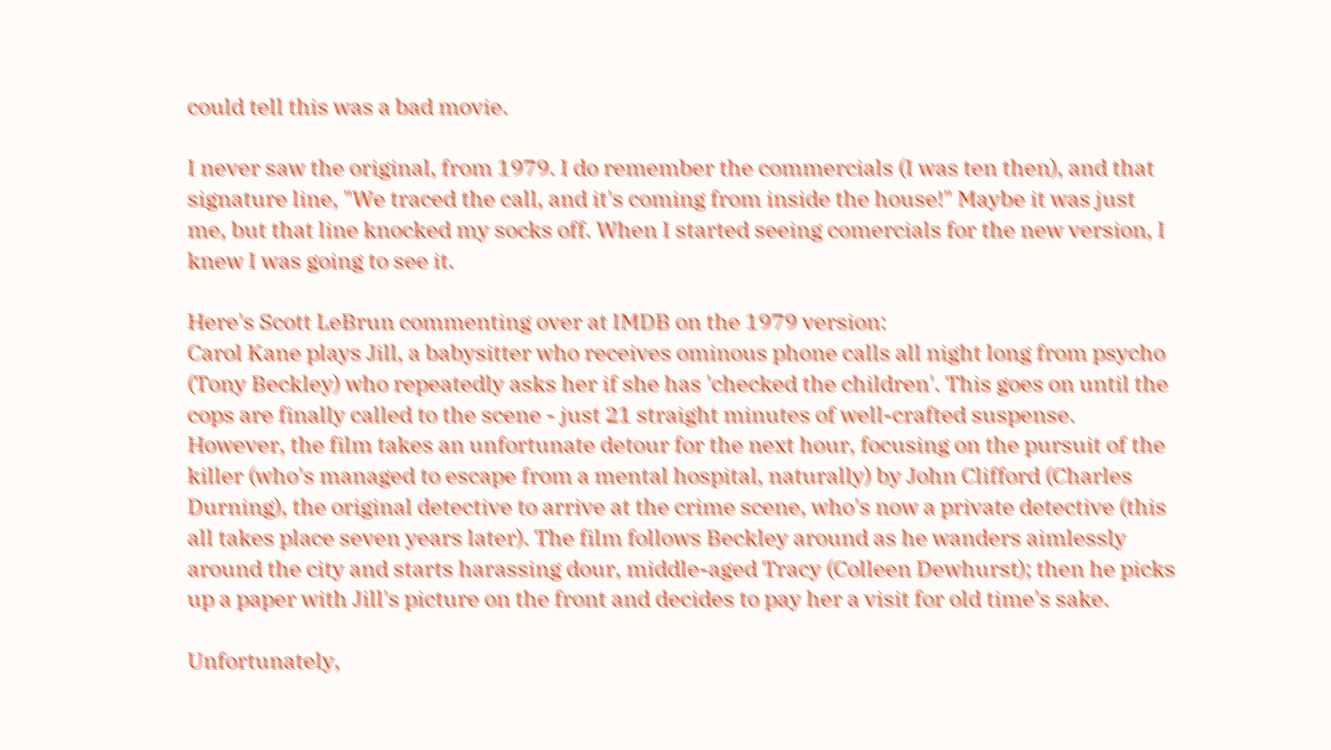could tell this was a bad movie.

I never saw the original, from 1979. I do remember the commercials (I was ten then), and that signature line, "We traced the call, and it's coming from inside the house!" Maybe it was just me, but that line knocked my socks off. When I started seeing comercials for the new version, I knew I was going to see it.

Here's Scott LeBrun commenting over at IMDB on the 1979 version:
Carol Kane plays Jill, a babysitter who receives ominous phone calls all night long from psycho (Tony Beckley) who repeatedly asks her if she has 'checked the children'. This goes on until the cops are finally called to the scene - just 21 straight minutes of well-crafted suspense. However, the film takes an unfortunate detour for the next hour, focusing on the pursuit of the killer (who's managed to escape from a mental hospital, naturally) by John Clifford (Charles Durning), the original detective to arrive at the crime scene, who's now a private detective (this all takes place seven years later). The film follows Beckley around as he wanders aimlessly around the city and starts harassing dour, middle-aged Tracy (Colleen Dewhurst); then he picks up a paper with Jill's picture on the front and decides to pay her a visit for old time's sake.

Unfortunately,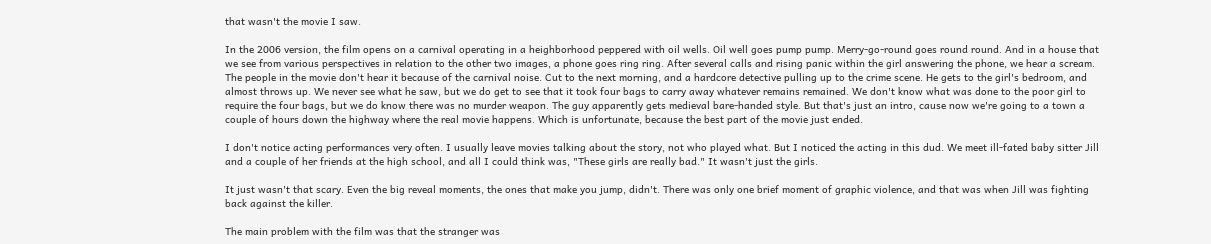that wasn't the movie I saw.

In the 2006 version, the film opens on a carnival operating in a heighborhood peppered with oil wells. Oil well goes pump pump. Merry-go-round goes round round. And in a house that we see from various perspectives in relation to the other two images, a phone goes ring ring. After several calls and rising panic within the girl answering the phone, we hear a scream. The people in the movie don't hear it because of the carnival noise. Cut to the next morning, and a hardcore detective pulling up to the crime scene. He gets to the girl's bedroom, and almost throws up. We never see what he saw, but we do get to see that it took four bags to carry away whatever remains remained. We don't know what was done to the poor girl to require the four bags, but we do know there was no murder weapon. The guy apparently gets medieval bare-handed style. But that's just an intro, cause now we're going to a town a couple of hours down the highway where the real movie happens. Which is unfortunate, because the best part of the movie just ended.

I don't notice acting performances very often. I usually leave movies talking about the story, not who played what. But I noticed the acting in this dud. We meet ill-fated baby sitter Jill and a couple of her friends at the high school, and all I could think was, "These girls are really bad." It wasn't just the girls.

It just wasn't that scary. Even the big reveal moments, the ones that make you jump, didn't. There was only one brief moment of graphic violence, and that was when Jill was fighting back against the killer.

The main problem with the film was that the stranger was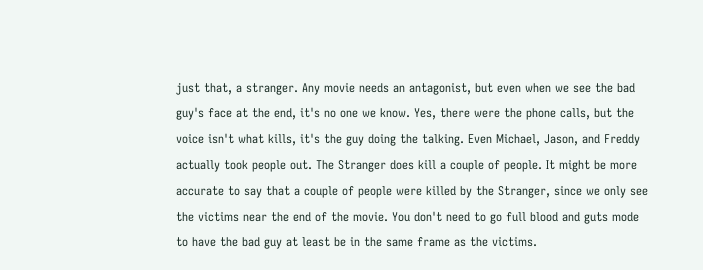just that, a stranger. Any movie needs an antagonist, but even when we see the bad guy's face at the end, it's no one we know. Yes, there were the phone calls, but the voice isn't what kills, it's the guy doing the talking. Even Michael, Jason, and Freddy actually took people out. The Stranger does kill a couple of people. It might be more accurate to say that a couple of people were killed by the Stranger, since we only see the victims near the end of the movie. You don't need to go full blood and guts mode to have the bad guy at least be in the same frame as the victims.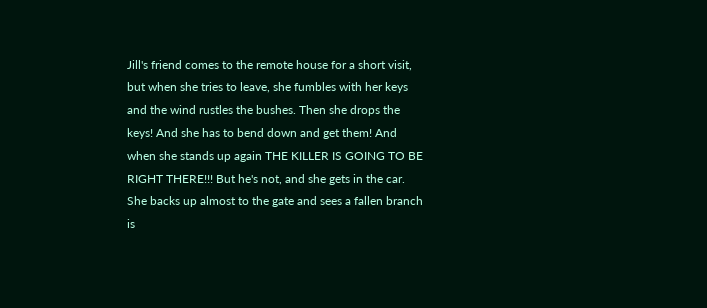Jill's friend comes to the remote house for a short visit, but when she tries to leave, she fumbles with her keys and the wind rustles the bushes. Then she drops the keys! And she has to bend down and get them! And when she stands up again THE KILLER IS GOING TO BE RIGHT THERE!!! But he's not, and she gets in the car. She backs up almost to the gate and sees a fallen branch is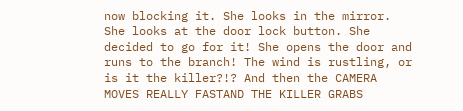now blocking it. She looks in the mirror. She looks at the door lock button. She decided to go for it! She opens the door and runs to the branch! The wind is rustling, or is it the killer?!? And then the CAMERA MOVES REALLY FASTAND THE KILLER GRABS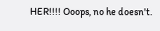HER!!!! Ooops, no he doesn't.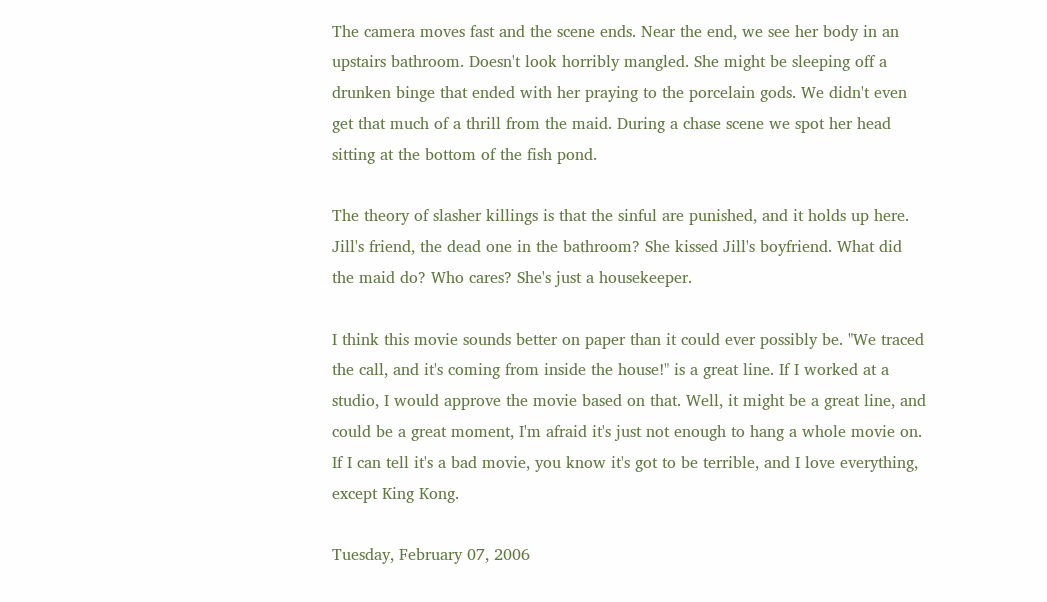The camera moves fast and the scene ends. Near the end, we see her body in an upstairs bathroom. Doesn't look horribly mangled. She might be sleeping off a drunken binge that ended with her praying to the porcelain gods. We didn't even get that much of a thrill from the maid. During a chase scene we spot her head sitting at the bottom of the fish pond.

The theory of slasher killings is that the sinful are punished, and it holds up here. Jill's friend, the dead one in the bathroom? She kissed Jill's boyfriend. What did the maid do? Who cares? She's just a housekeeper.

I think this movie sounds better on paper than it could ever possibly be. "We traced the call, and it's coming from inside the house!" is a great line. If I worked at a studio, I would approve the movie based on that. Well, it might be a great line, and could be a great moment, I'm afraid it's just not enough to hang a whole movie on. If I can tell it's a bad movie, you know it's got to be terrible, and I love everything, except King Kong.

Tuesday, February 07, 2006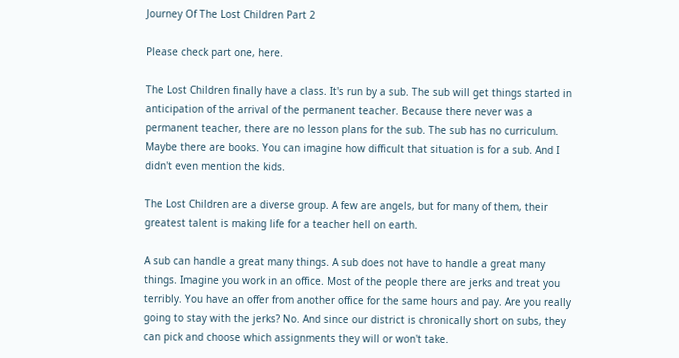Journey Of The Lost Children Part 2

Please check part one, here.

The Lost Children finally have a class. It's run by a sub. The sub will get things started in anticipation of the arrival of the permanent teacher. Because there never was a permanent teacher, there are no lesson plans for the sub. The sub has no curriculum. Maybe there are books. You can imagine how difficult that situation is for a sub. And I didn't even mention the kids.

The Lost Children are a diverse group. A few are angels, but for many of them, their greatest talent is making life for a teacher hell on earth.

A sub can handle a great many things. A sub does not have to handle a great many things. Imagine you work in an office. Most of the people there are jerks and treat you terribly. You have an offer from another office for the same hours and pay. Are you really going to stay with the jerks? No. And since our district is chronically short on subs, they can pick and choose which assignments they will or won't take.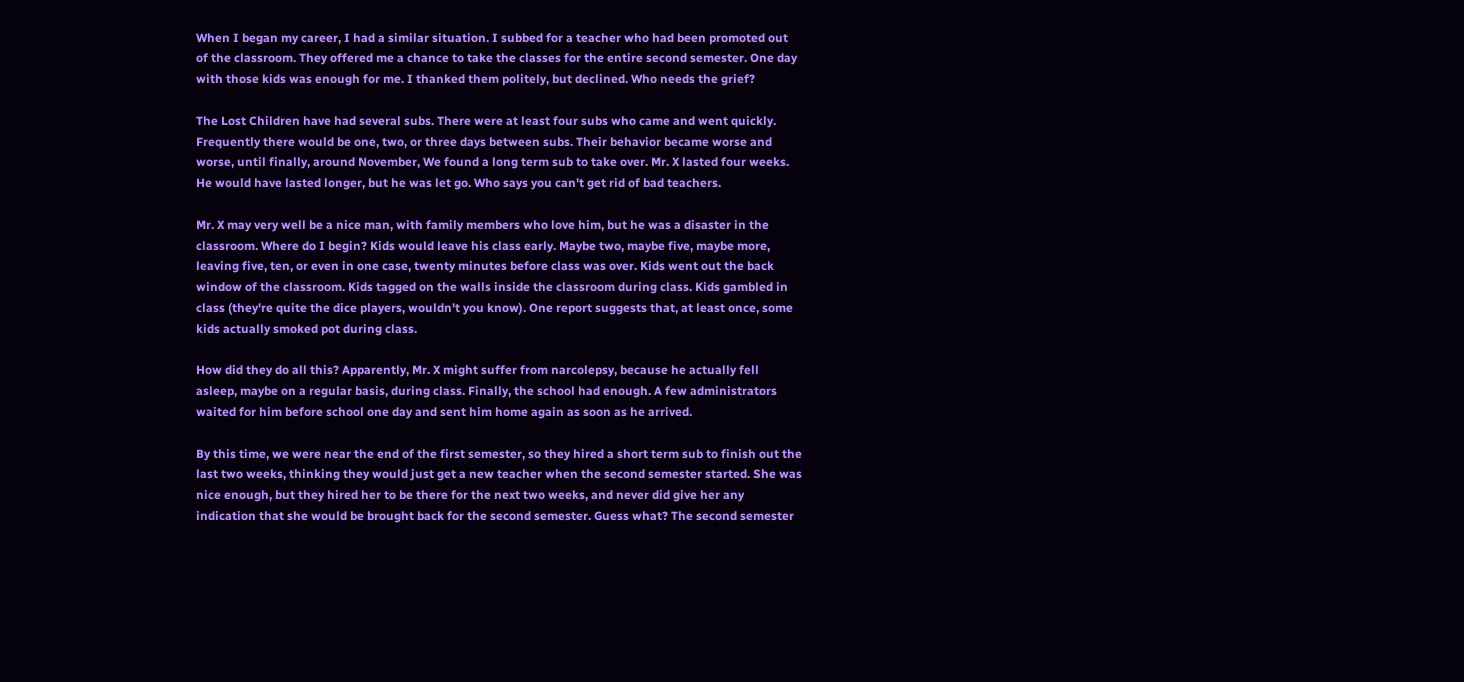When I began my career, I had a similar situation. I subbed for a teacher who had been promoted out of the classroom. They offered me a chance to take the classes for the entire second semester. One day with those kids was enough for me. I thanked them politely, but declined. Who needs the grief?

The Lost Children have had several subs. There were at least four subs who came and went quickly. Frequently there would be one, two, or three days between subs. Their behavior became worse and worse, until finally, around November, We found a long term sub to take over. Mr. X lasted four weeks. He would have lasted longer, but he was let go. Who says you can't get rid of bad teachers.

Mr. X may very well be a nice man, with family members who love him, but he was a disaster in the classroom. Where do I begin? Kids would leave his class early. Maybe two, maybe five, maybe more, leaving five, ten, or even in one case, twenty minutes before class was over. Kids went out the back window of the classroom. Kids tagged on the walls inside the classroom during class. Kids gambled in class (they're quite the dice players, wouldn't you know). One report suggests that, at least once, some kids actually smoked pot during class.

How did they do all this? Apparently, Mr. X might suffer from narcolepsy, because he actually fell asleep, maybe on a regular basis, during class. Finally, the school had enough. A few administrators waited for him before school one day and sent him home again as soon as he arrived.

By this time, we were near the end of the first semester, so they hired a short term sub to finish out the last two weeks, thinking they would just get a new teacher when the second semester started. She was nice enough, but they hired her to be there for the next two weeks, and never did give her any indication that she would be brought back for the second semester. Guess what? The second semester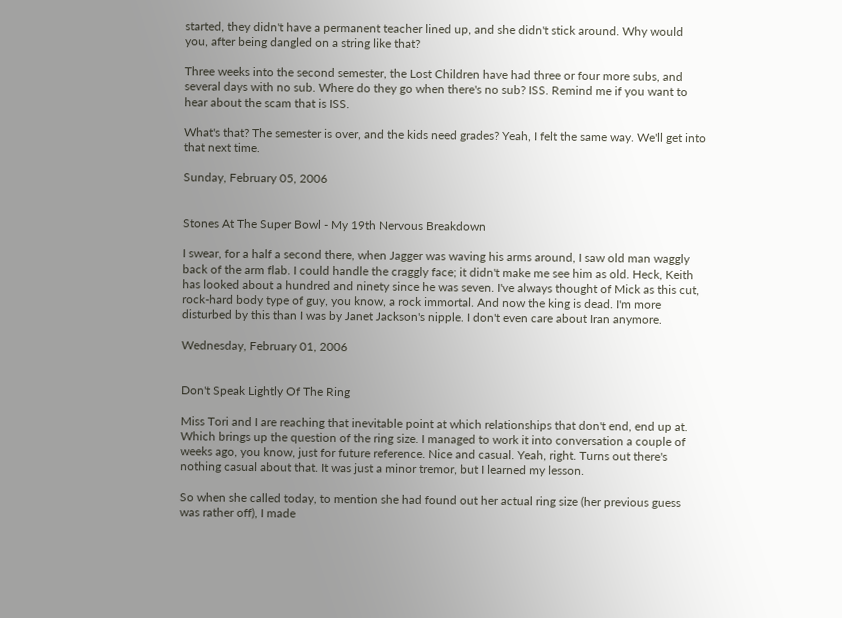started, they didn't have a permanent teacher lined up, and she didn't stick around. Why would you, after being dangled on a string like that?

Three weeks into the second semester, the Lost Children have had three or four more subs, and several days with no sub. Where do they go when there's no sub? ISS. Remind me if you want to hear about the scam that is ISS.

What's that? The semester is over, and the kids need grades? Yeah, I felt the same way. We'll get into that next time.

Sunday, February 05, 2006


Stones At The Super Bowl - My 19th Nervous Breakdown

I swear, for a half a second there, when Jagger was waving his arms around, I saw old man waggly back of the arm flab. I could handle the craggly face; it didn't make me see him as old. Heck, Keith has looked about a hundred and ninety since he was seven. I've always thought of Mick as this cut, rock-hard body type of guy, you know, a rock immortal. And now the king is dead. I'm more disturbed by this than I was by Janet Jackson's nipple. I don't even care about Iran anymore.

Wednesday, February 01, 2006


Don't Speak Lightly Of The Ring

Miss Tori and I are reaching that inevitable point at which relationships that don't end, end up at. Which brings up the question of the ring size. I managed to work it into conversation a couple of weeks ago, you know, just for future reference. Nice and casual. Yeah, right. Turns out there's nothing casual about that. It was just a minor tremor, but I learned my lesson.

So when she called today, to mention she had found out her actual ring size (her previous guess was rather off), I made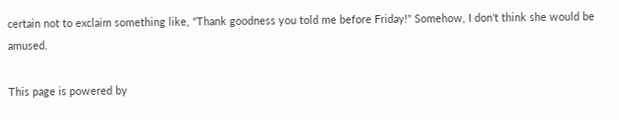certain not to exclaim something like, "Thank goodness you told me before Friday!" Somehow, I don't think she would be amused.

This page is powered by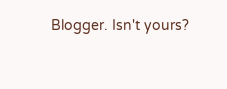Blogger. Isn't yours?